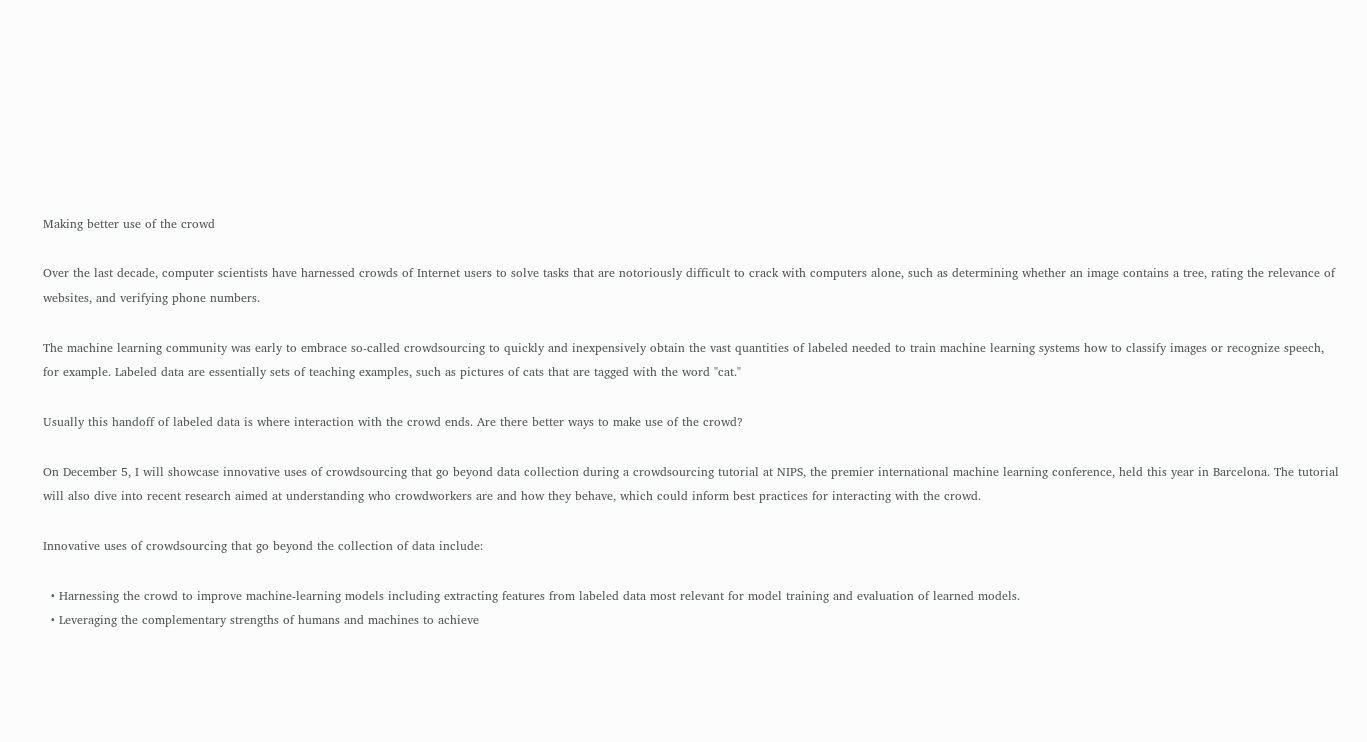Making better use of the crowd

Over the last decade, computer scientists have harnessed crowds of Internet users to solve tasks that are notoriously difficult to crack with computers alone, such as determining whether an image contains a tree, rating the relevance of websites, and verifying phone numbers.

The machine learning community was early to embrace so-called crowdsourcing to quickly and inexpensively obtain the vast quantities of labeled needed to train machine learning systems how to classify images or recognize speech, for example. Labeled data are essentially sets of teaching examples, such as pictures of cats that are tagged with the word "cat."

Usually this handoff of labeled data is where interaction with the crowd ends. Are there better ways to make use of the crowd?

On December 5, I will showcase innovative uses of crowdsourcing that go beyond data collection during a crowdsourcing tutorial at NIPS, the premier international machine learning conference, held this year in Barcelona. The tutorial will also dive into recent research aimed at understanding who crowdworkers are and how they behave, which could inform best practices for interacting with the crowd.

Innovative uses of crowdsourcing that go beyond the collection of data include:

  • Harnessing the crowd to improve machine-learning models including extracting features from labeled data most relevant for model training and evaluation of learned models.
  • Leveraging the complementary strengths of humans and machines to achieve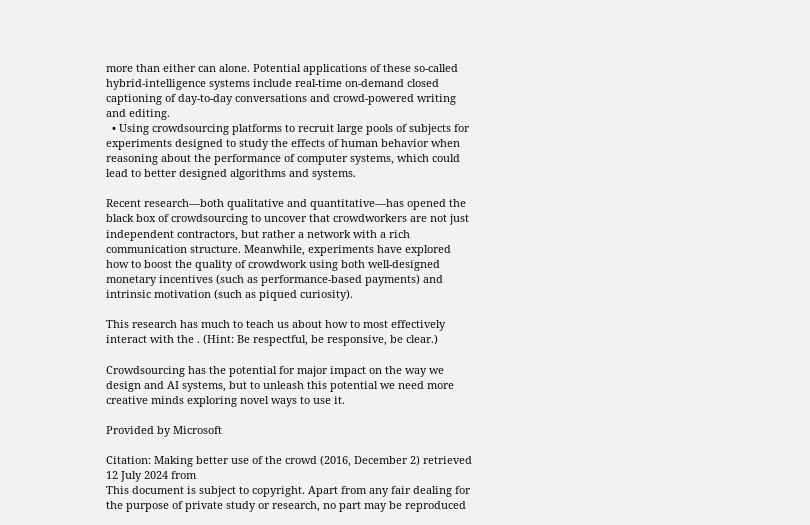more than either can alone. Potential applications of these so-called hybrid-intelligence systems include real-time on-demand closed captioning of day-to-day conversations and crowd-powered writing and editing.
  • Using crowdsourcing platforms to recruit large pools of subjects for experiments designed to study the effects of human behavior when reasoning about the performance of computer systems, which could lead to better designed algorithms and systems.

Recent research—both qualitative and quantitative—has opened the black box of crowdsourcing to uncover that crowdworkers are not just independent contractors, but rather a network with a rich communication structure. Meanwhile, experiments have explored how to boost the quality of crowdwork using both well-designed monetary incentives (such as performance-based payments) and intrinsic motivation (such as piqued curiosity).

This research has much to teach us about how to most effectively interact with the . (Hint: Be respectful, be responsive, be clear.)

Crowdsourcing has the potential for major impact on the way we design and AI systems, but to unleash this potential we need more creative minds exploring novel ways to use it.

Provided by Microsoft

Citation: Making better use of the crowd (2016, December 2) retrieved 12 July 2024 from
This document is subject to copyright. Apart from any fair dealing for the purpose of private study or research, no part may be reproduced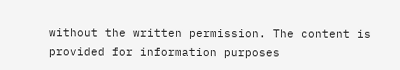without the written permission. The content is provided for information purposes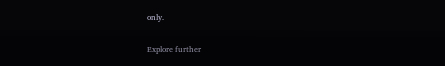only.

Explore further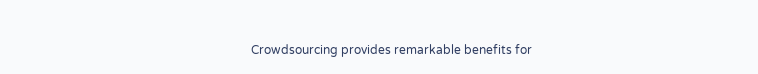Crowdsourcing provides remarkable benefits for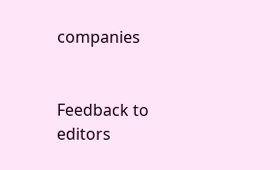companies


Feedback to editors